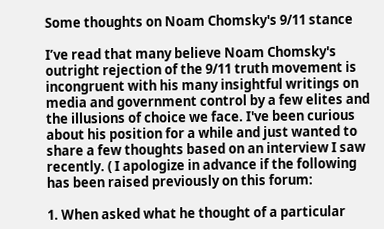Some thoughts on Noam Chomsky's 9/11 stance

I’ve read that many believe Noam Chomsky's outright rejection of the 9/11 truth movement is incongruent with his many insightful writings on media and government control by a few elites and the illusions of choice we face. I've been curious about his position for a while and just wanted to share a few thoughts based on an interview I saw recently. ( I apologize in advance if the following has been raised previously on this forum:

1. When asked what he thought of a particular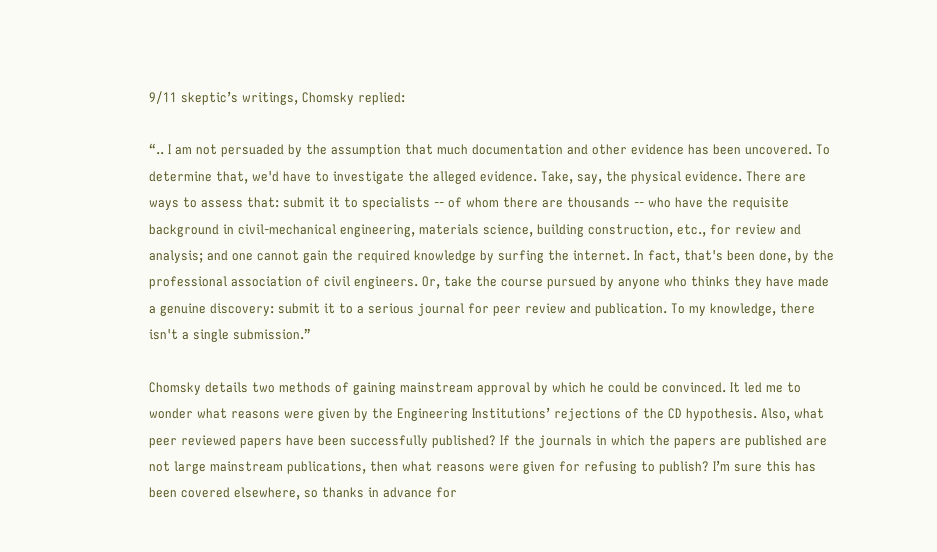9/11 skeptic’s writings, Chomsky replied:

“.. I am not persuaded by the assumption that much documentation and other evidence has been uncovered. To determine that, we'd have to investigate the alleged evidence. Take, say, the physical evidence. There are ways to assess that: submit it to specialists -- of whom there are thousands -- who have the requisite background in civil-mechanical engineering, materials science, building construction, etc., for review and analysis; and one cannot gain the required knowledge by surfing the internet. In fact, that's been done, by the professional association of civil engineers. Or, take the course pursued by anyone who thinks they have made a genuine discovery: submit it to a serious journal for peer review and publication. To my knowledge, there isn't a single submission.”

Chomsky details two methods of gaining mainstream approval by which he could be convinced. It led me to wonder what reasons were given by the Engineering Institutions’ rejections of the CD hypothesis. Also, what peer reviewed papers have been successfully published? If the journals in which the papers are published are not large mainstream publications, then what reasons were given for refusing to publish? I’m sure this has been covered elsewhere, so thanks in advance for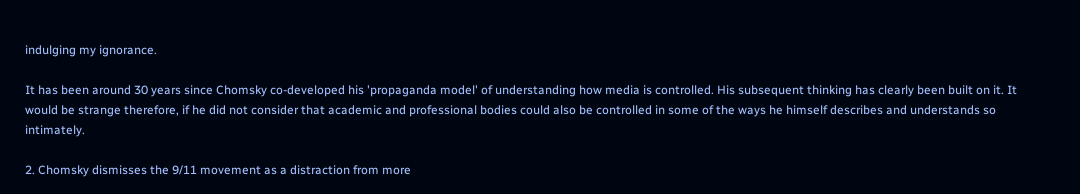indulging my ignorance.

It has been around 30 years since Chomsky co-developed his 'propaganda model' of understanding how media is controlled. His subsequent thinking has clearly been built on it. It would be strange therefore, if he did not consider that academic and professional bodies could also be controlled in some of the ways he himself describes and understands so intimately.

2. Chomsky dismisses the 9/11 movement as a distraction from more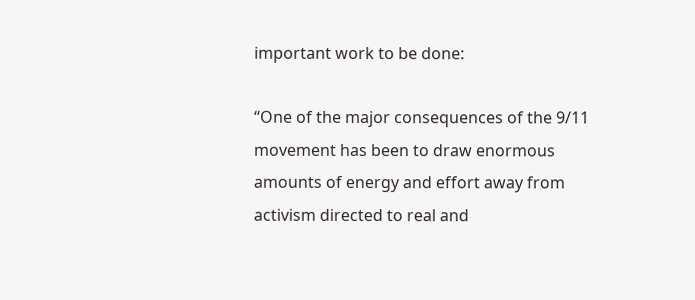important work to be done:

“One of the major consequences of the 9/11 movement has been to draw enormous amounts of energy and effort away from activism directed to real and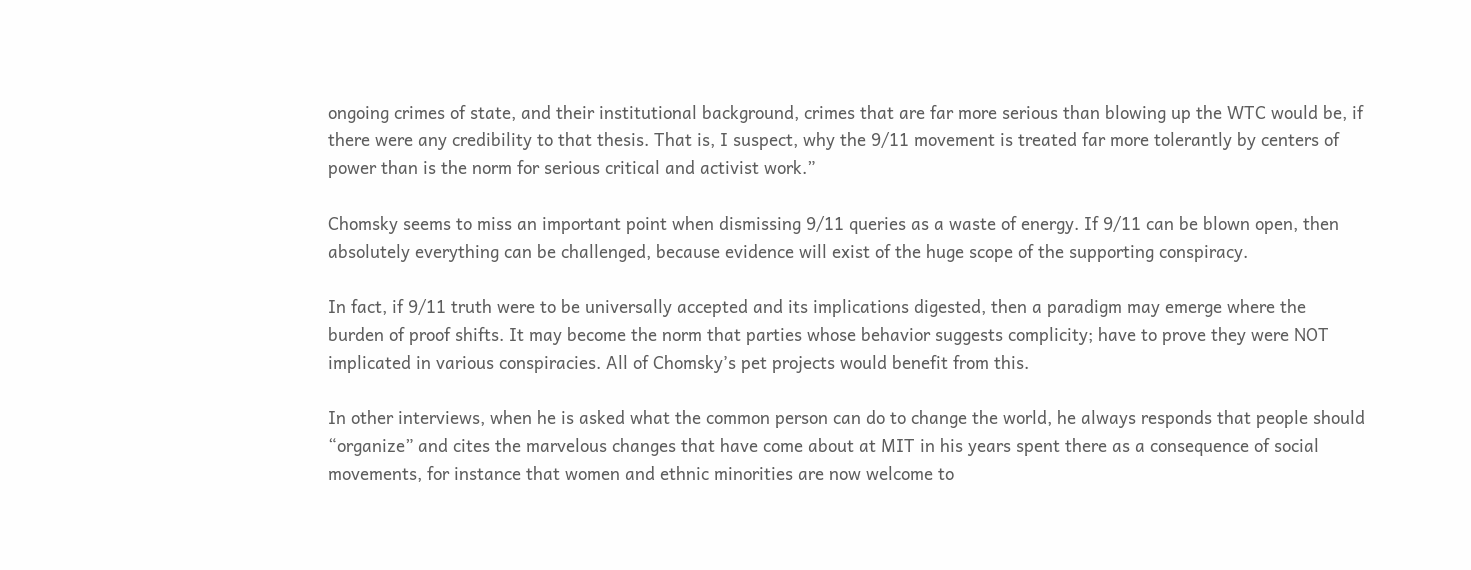ongoing crimes of state, and their institutional background, crimes that are far more serious than blowing up the WTC would be, if there were any credibility to that thesis. That is, I suspect, why the 9/11 movement is treated far more tolerantly by centers of power than is the norm for serious critical and activist work.”

Chomsky seems to miss an important point when dismissing 9/11 queries as a waste of energy. If 9/11 can be blown open, then absolutely everything can be challenged, because evidence will exist of the huge scope of the supporting conspiracy.

In fact, if 9/11 truth were to be universally accepted and its implications digested, then a paradigm may emerge where the burden of proof shifts. It may become the norm that parties whose behavior suggests complicity; have to prove they were NOT implicated in various conspiracies. All of Chomsky’s pet projects would benefit from this.

In other interviews, when he is asked what the common person can do to change the world, he always responds that people should “organize” and cites the marvelous changes that have come about at MIT in his years spent there as a consequence of social movements, for instance that women and ethnic minorities are now welcome to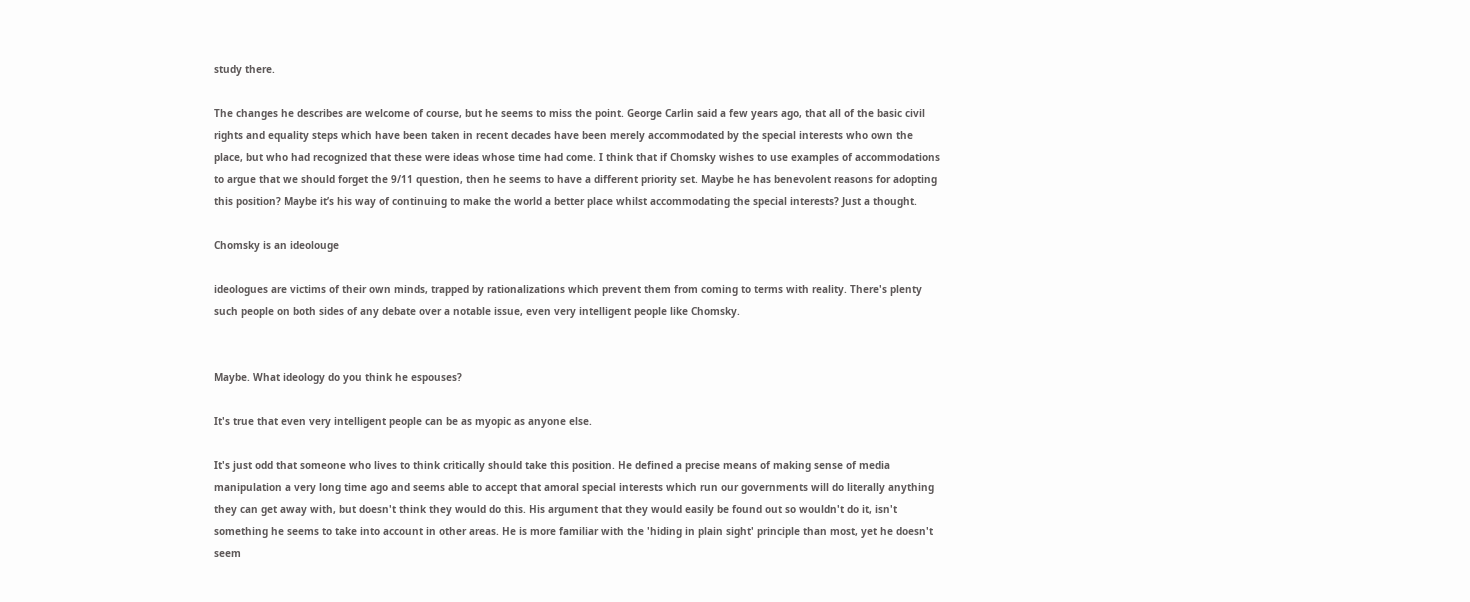study there.

The changes he describes are welcome of course, but he seems to miss the point. George Carlin said a few years ago, that all of the basic civil rights and equality steps which have been taken in recent decades have been merely accommodated by the special interests who own the place, but who had recognized that these were ideas whose time had come. I think that if Chomsky wishes to use examples of accommodations to argue that we should forget the 9/11 question, then he seems to have a different priority set. Maybe he has benevolent reasons for adopting this position? Maybe it’s his way of continuing to make the world a better place whilst accommodating the special interests? Just a thought.

Chomsky is an ideolouge

ideologues are victims of their own minds, trapped by rationalizations which prevent them from coming to terms with reality. There's plenty such people on both sides of any debate over a notable issue, even very intelligent people like Chomsky.


Maybe. What ideology do you think he espouses?

It's true that even very intelligent people can be as myopic as anyone else.

It's just odd that someone who lives to think critically should take this position. He defined a precise means of making sense of media manipulation a very long time ago and seems able to accept that amoral special interests which run our governments will do literally anything they can get away with, but doesn't think they would do this. His argument that they would easily be found out so wouldn't do it, isn't something he seems to take into account in other areas. He is more familiar with the 'hiding in plain sight' principle than most, yet he doesn't seem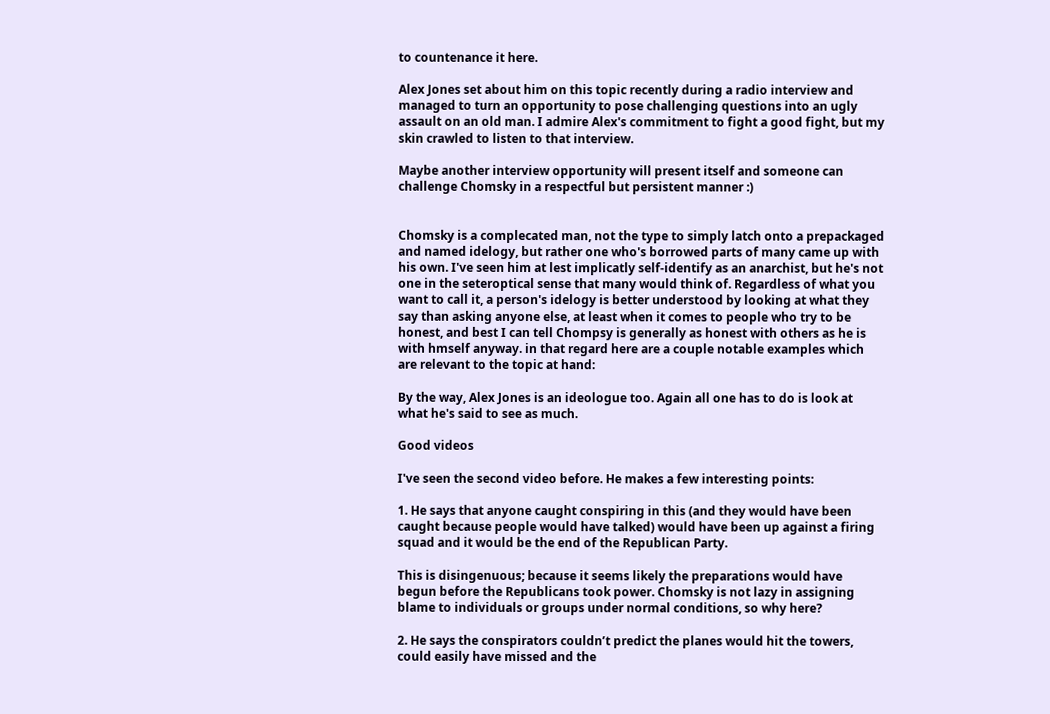to countenance it here.

Alex Jones set about him on this topic recently during a radio interview and managed to turn an opportunity to pose challenging questions into an ugly assault on an old man. I admire Alex's commitment to fight a good fight, but my skin crawled to listen to that interview.

Maybe another interview opportunity will present itself and someone can challenge Chomsky in a respectful but persistent manner :)


Chomsky is a complecated man, not the type to simply latch onto a prepackaged and named idelogy, but rather one who's borrowed parts of many came up with his own. I've seen him at lest implicatly self-identify as an anarchist, but he's not one in the seteroptical sense that many would think of. Regardless of what you want to call it, a person's idelogy is better understood by looking at what they say than asking anyone else, at least when it comes to people who try to be honest, and best I can tell Chompsy is generally as honest with others as he is with hmself anyway. in that regard here are a couple notable examples which are relevant to the topic at hand:

By the way, Alex Jones is an ideologue too. Again all one has to do is look at what he's said to see as much.

Good videos

I've seen the second video before. He makes a few interesting points:

1. He says that anyone caught conspiring in this (and they would have been caught because people would have talked) would have been up against a firing squad and it would be the end of the Republican Party.

This is disingenuous; because it seems likely the preparations would have begun before the Republicans took power. Chomsky is not lazy in assigning blame to individuals or groups under normal conditions, so why here?

2. He says the conspirators couldn’t predict the planes would hit the towers, could easily have missed and the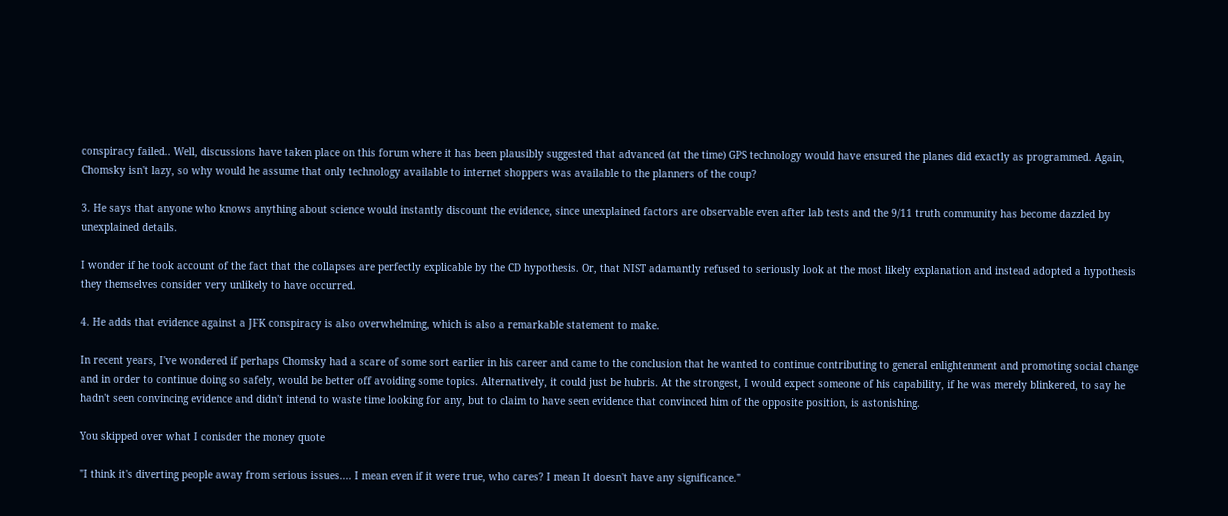conspiracy failed.. Well, discussions have taken place on this forum where it has been plausibly suggested that advanced (at the time) GPS technology would have ensured the planes did exactly as programmed. Again, Chomsky isn't lazy, so why would he assume that only technology available to internet shoppers was available to the planners of the coup?

3. He says that anyone who knows anything about science would instantly discount the evidence, since unexplained factors are observable even after lab tests and the 9/11 truth community has become dazzled by unexplained details.

I wonder if he took account of the fact that the collapses are perfectly explicable by the CD hypothesis. Or, that NIST adamantly refused to seriously look at the most likely explanation and instead adopted a hypothesis they themselves consider very unlikely to have occurred.

4. He adds that evidence against a JFK conspiracy is also overwhelming, which is also a remarkable statement to make.

In recent years, I've wondered if perhaps Chomsky had a scare of some sort earlier in his career and came to the conclusion that he wanted to continue contributing to general enlightenment and promoting social change and in order to continue doing so safely, would be better off avoiding some topics. Alternatively, it could just be hubris. At the strongest, I would expect someone of his capability, if he was merely blinkered, to say he hadn't seen convincing evidence and didn't intend to waste time looking for any, but to claim to have seen evidence that convinced him of the opposite position, is astonishing.

You skipped over what I conisder the money quote

"I think it's diverting people away from serious issues.... I mean even if it were true, who cares? I mean It doesn't have any significance."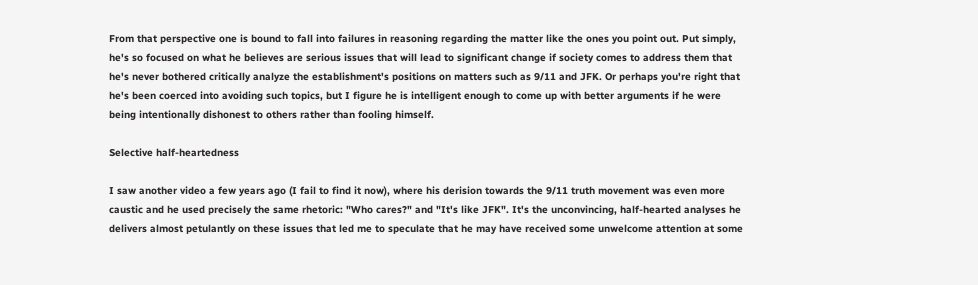From that perspective one is bound to fall into failures in reasoning regarding the matter like the ones you point out. Put simply, he's so focused on what he believes are serious issues that will lead to significant change if society comes to address them that he's never bothered critically analyze the establishment's positions on matters such as 9/11 and JFK. Or perhaps you're right that he's been coerced into avoiding such topics, but I figure he is intelligent enough to come up with better arguments if he were being intentionally dishonest to others rather than fooling himself.

Selective half-heartedness

I saw another video a few years ago (I fail to find it now), where his derision towards the 9/11 truth movement was even more caustic and he used precisely the same rhetoric: "Who cares?" and "It's like JFK". It's the unconvincing, half-hearted analyses he delivers almost petulantly on these issues that led me to speculate that he may have received some unwelcome attention at some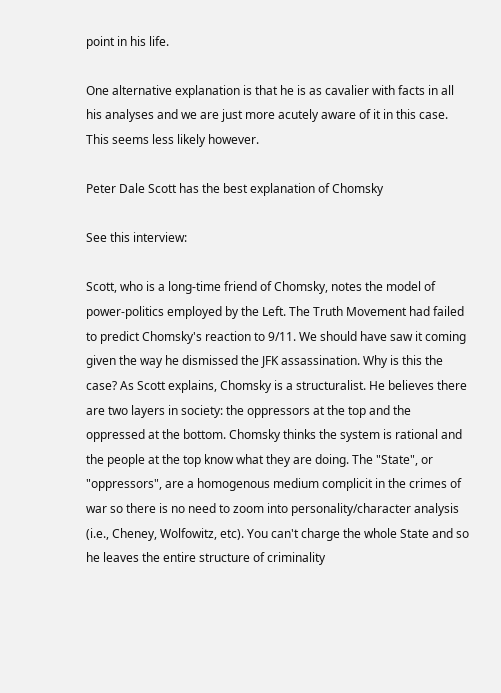point in his life.

One alternative explanation is that he is as cavalier with facts in all his analyses and we are just more acutely aware of it in this case. This seems less likely however.

Peter Dale Scott has the best explanation of Chomsky

See this interview:

Scott, who is a long-time friend of Chomsky, notes the model of power-politics employed by the Left. The Truth Movement had failed to predict Chomsky's reaction to 9/11. We should have saw it coming given the way he dismissed the JFK assassination. Why is this the case? As Scott explains, Chomsky is a structuralist. He believes there are two layers in society: the oppressors at the top and the oppressed at the bottom. Chomsky thinks the system is rational and the people at the top know what they are doing. The "State", or "oppressors", are a homogenous medium complicit in the crimes of war so there is no need to zoom into personality/character analysis (i.e., Cheney, Wolfowitz, etc). You can't charge the whole State and so he leaves the entire structure of criminality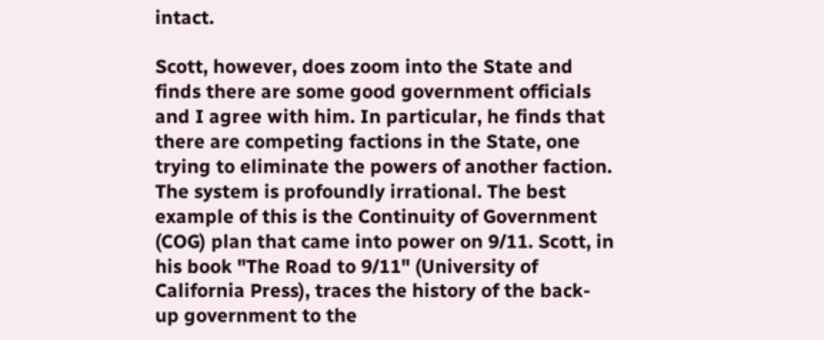intact.

Scott, however, does zoom into the State and finds there are some good government officials and I agree with him. In particular, he finds that there are competing factions in the State, one trying to eliminate the powers of another faction. The system is profoundly irrational. The best example of this is the Continuity of Government (COG) plan that came into power on 9/11. Scott, in his book "The Road to 9/11" (University of California Press), traces the history of the back-up government to the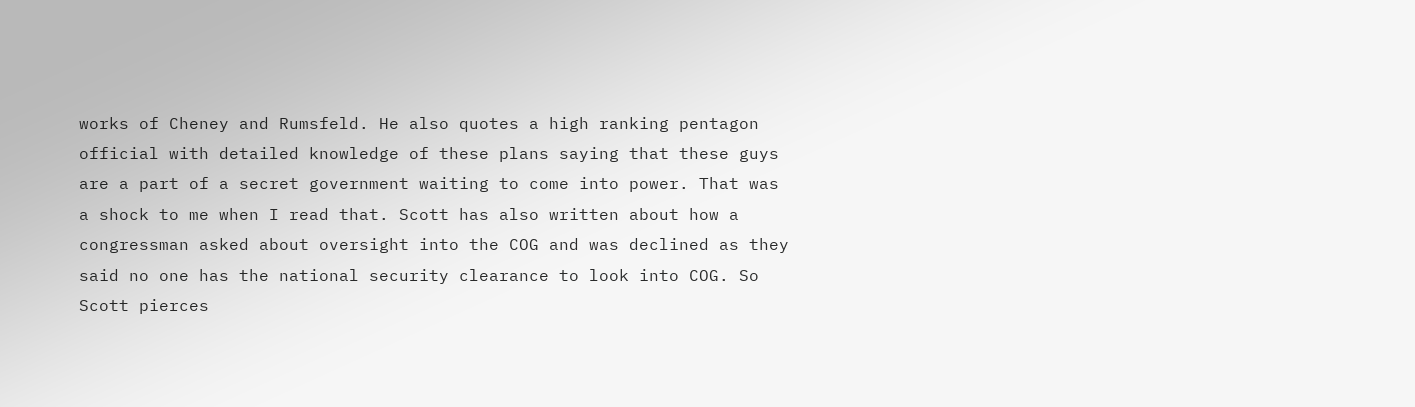works of Cheney and Rumsfeld. He also quotes a high ranking pentagon official with detailed knowledge of these plans saying that these guys are a part of a secret government waiting to come into power. That was a shock to me when I read that. Scott has also written about how a congressman asked about oversight into the COG and was declined as they said no one has the national security clearance to look into COG. So Scott pierces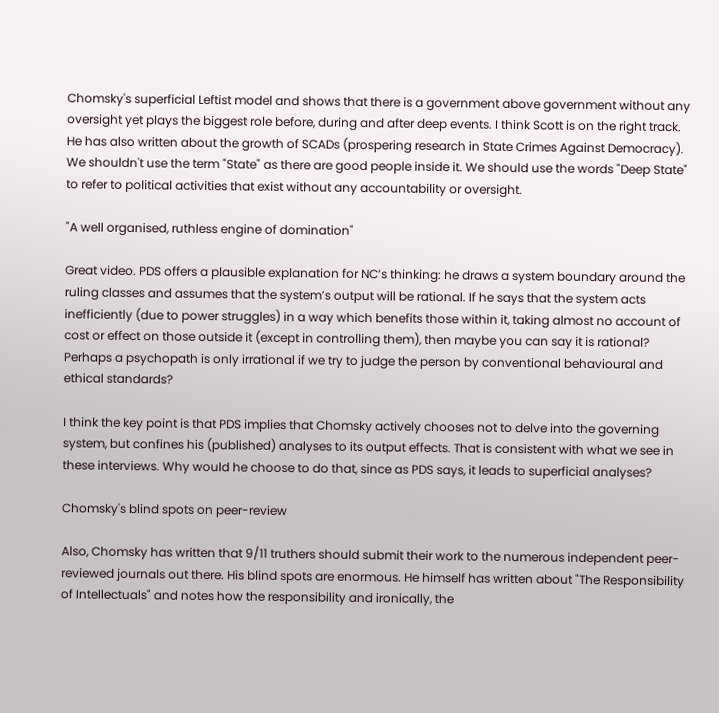Chomsky's superficial Leftist model and shows that there is a government above government without any oversight yet plays the biggest role before, during and after deep events. I think Scott is on the right track. He has also written about the growth of SCADs (prospering research in State Crimes Against Democracy). We shouldn't use the term "State" as there are good people inside it. We should use the words "Deep State" to refer to political activities that exist without any accountability or oversight.

"A well organised, ruthless engine of domination"

Great video. PDS offers a plausible explanation for NC’s thinking: he draws a system boundary around the ruling classes and assumes that the system’s output will be rational. If he says that the system acts inefficiently (due to power struggles) in a way which benefits those within it, taking almost no account of cost or effect on those outside it (except in controlling them), then maybe you can say it is rational? Perhaps a psychopath is only irrational if we try to judge the person by conventional behavioural and ethical standards?

I think the key point is that PDS implies that Chomsky actively chooses not to delve into the governing system, but confines his (published) analyses to its output effects. That is consistent with what we see in these interviews. Why would he choose to do that, since as PDS says, it leads to superficial analyses?

Chomsky's blind spots on peer-review

Also, Chomsky has written that 9/11 truthers should submit their work to the numerous independent peer-reviewed journals out there. His blind spots are enormous. He himself has written about "The Responsibility of Intellectuals" and notes how the responsibility and ironically, the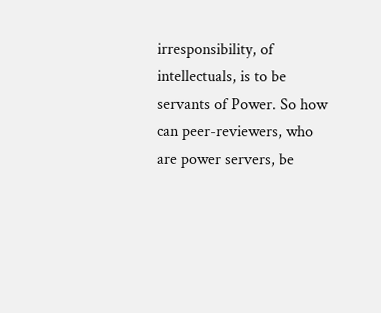irresponsibility, of intellectuals, is to be servants of Power. So how can peer-reviewers, who are power servers, be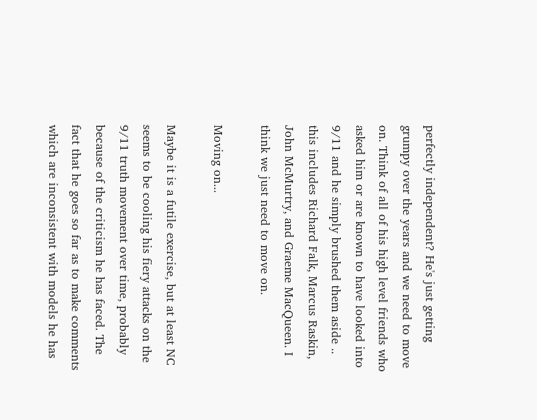perfectly independent? He's just getting grumpy over the years and we need to move on. Think of all of his high level friends who asked him or are known to have looked into 9/11 and he simply brushed them aside .. this includes Richard Falk, Marcus Raskin, John McMurtry, and Graeme MacQueen. I think we just need to move on.

Moving on...

Maybe it is a futile exercise, but at least NC seems to be cooling his fiery attacks on the 9/11 truth movement over time, probably because of the criticism he has faced. The fact that he goes so far as to make comments which are inconsistent with models he has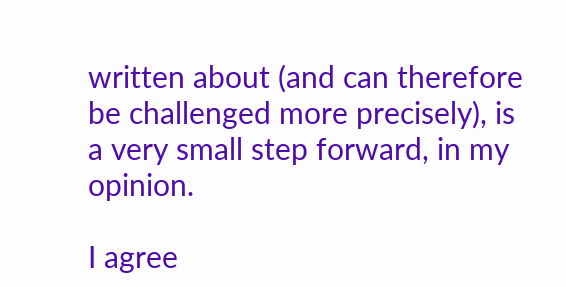written about (and can therefore be challenged more precisely), is a very small step forward, in my opinion.

I agree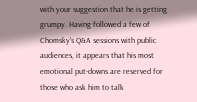with your suggestion that he is getting grumpy. Having followed a few of Chomsky's Q&A sessions with public audiences, it appears that his most emotional put-downs are reserved for those who ask him to talk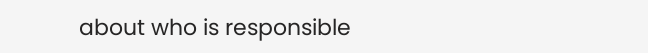about who is responsible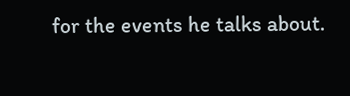for the events he talks about.